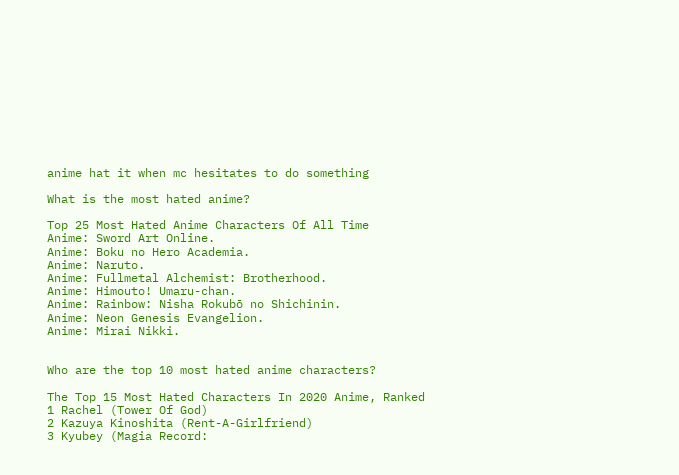anime hat it when mc hesitates to do something

What is the most hated anime?

Top 25 Most Hated Anime Characters Of All Time
Anime: Sword Art Online.
Anime: Boku no Hero Academia.
Anime: Naruto.
Anime: Fullmetal Alchemist: Brotherhood.
Anime: Himouto! Umaru-chan.
Anime: Rainbow: Nisha Rokubō no Shichinin.
Anime: Neon Genesis Evangelion.
Anime: Mirai Nikki.


Who are the top 10 most hated anime characters?

The Top 15 Most Hated Characters In 2020 Anime, Ranked
1 Rachel (Tower Of God)
2 Kazuya Kinoshita (Rent-A-Girlfriend)
3 Kyubey (Magia Record: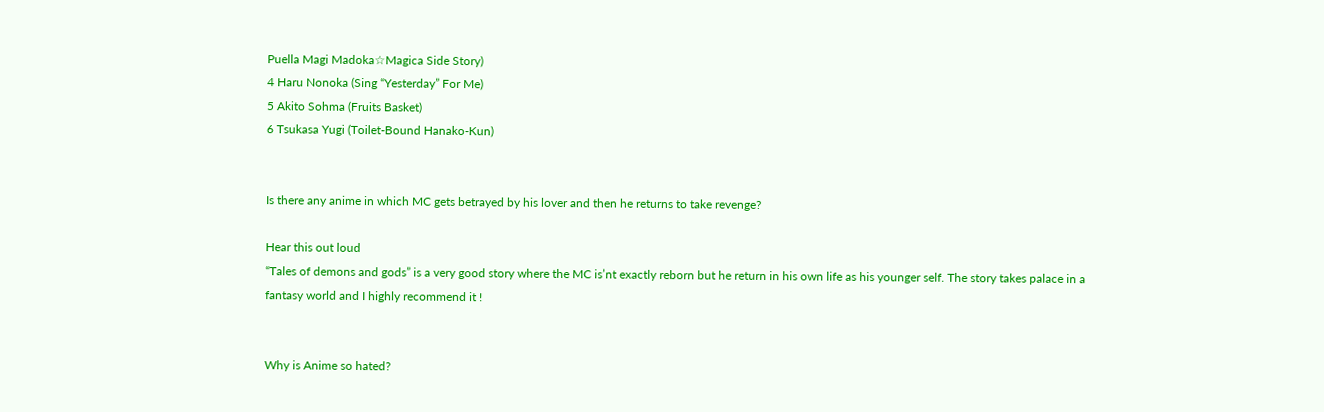Puella Magi Madoka☆Magica Side Story)
4 Haru Nonoka (Sing “Yesterday” For Me)
5 Akito Sohma (Fruits Basket)
6 Tsukasa Yugi (Toilet-Bound Hanako-Kun)


Is there any anime in which MC gets betrayed by his lover and then he returns to take revenge?

Hear this out loud
“Tales of demons and gods” is a very good story where the MC is’nt exactly reborn but he return in his own life as his younger self. The story takes palace in a fantasy world and I highly recommend it !


Why is Anime so hated?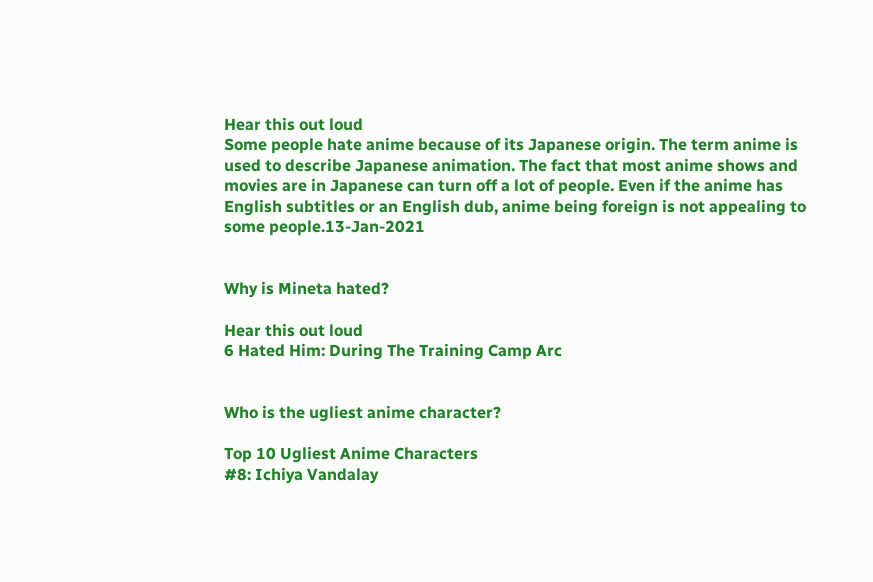Hear this out loud
Some people hate anime because of its Japanese origin. The term anime is used to describe Japanese animation. The fact that most anime shows and movies are in Japanese can turn off a lot of people. Even if the anime has English subtitles or an English dub, anime being foreign is not appealing to some people.13-Jan-2021


Why is Mineta hated?

Hear this out loud
6 Hated Him: During The Training Camp Arc


Who is the ugliest anime character?

Top 10 Ugliest Anime Characters
#8: Ichiya Vandalay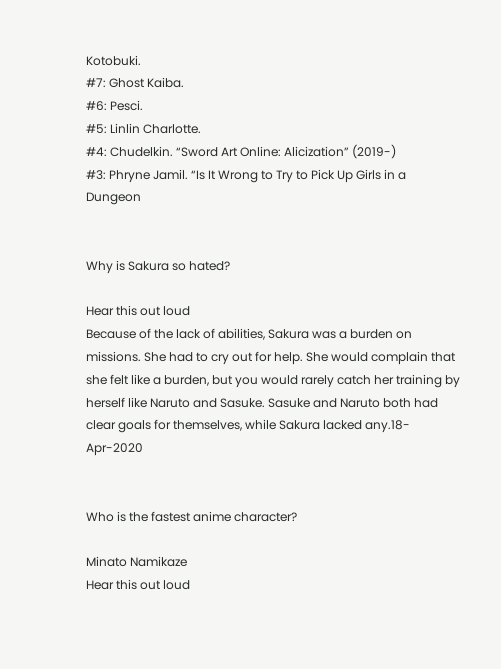Kotobuki.
#7: Ghost Kaiba.
#6: Pesci.
#5: Linlin Charlotte.
#4: Chudelkin. “Sword Art Online: Alicization” (2019-)
#3: Phryne Jamil. “Is It Wrong to Try to Pick Up Girls in a Dungeon


Why is Sakura so hated?

Hear this out loud
Because of the lack of abilities, Sakura was a burden on missions. She had to cry out for help. She would complain that she felt like a burden, but you would rarely catch her training by herself like Naruto and Sasuke. Sasuke and Naruto both had clear goals for themselves, while Sakura lacked any.18-Apr-2020


Who is the fastest anime character?

Minato Namikaze
Hear this out loud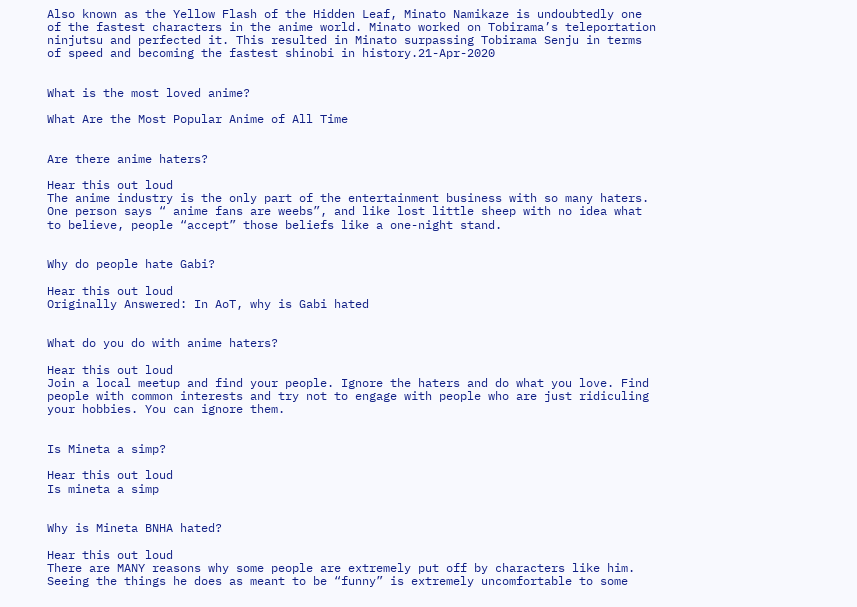Also known as the Yellow Flash of the Hidden Leaf, Minato Namikaze is undoubtedly one of the fastest characters in the anime world. Minato worked on Tobirama’s teleportation ninjutsu and perfected it. This resulted in Minato surpassing Tobirama Senju in terms of speed and becoming the fastest shinobi in history.21-Apr-2020


What is the most loved anime?

What Are the Most Popular Anime of All Time


Are there anime haters?

Hear this out loud
The anime industry is the only part of the entertainment business with so many haters. One person says “ anime fans are weebs”, and like lost little sheep with no idea what to believe, people “accept” those beliefs like a one-night stand.


Why do people hate Gabi?

Hear this out loud
Originally Answered: In AoT, why is Gabi hated


What do you do with anime haters?

Hear this out loud
Join a local meetup and find your people. Ignore the haters and do what you love. Find people with common interests and try not to engage with people who are just ridiculing your hobbies. You can ignore them.


Is Mineta a simp?

Hear this out loud
Is mineta a simp


Why is Mineta BNHA hated?

Hear this out loud
There are MANY reasons why some people are extremely put off by characters like him. Seeing the things he does as meant to be “funny” is extremely uncomfortable to some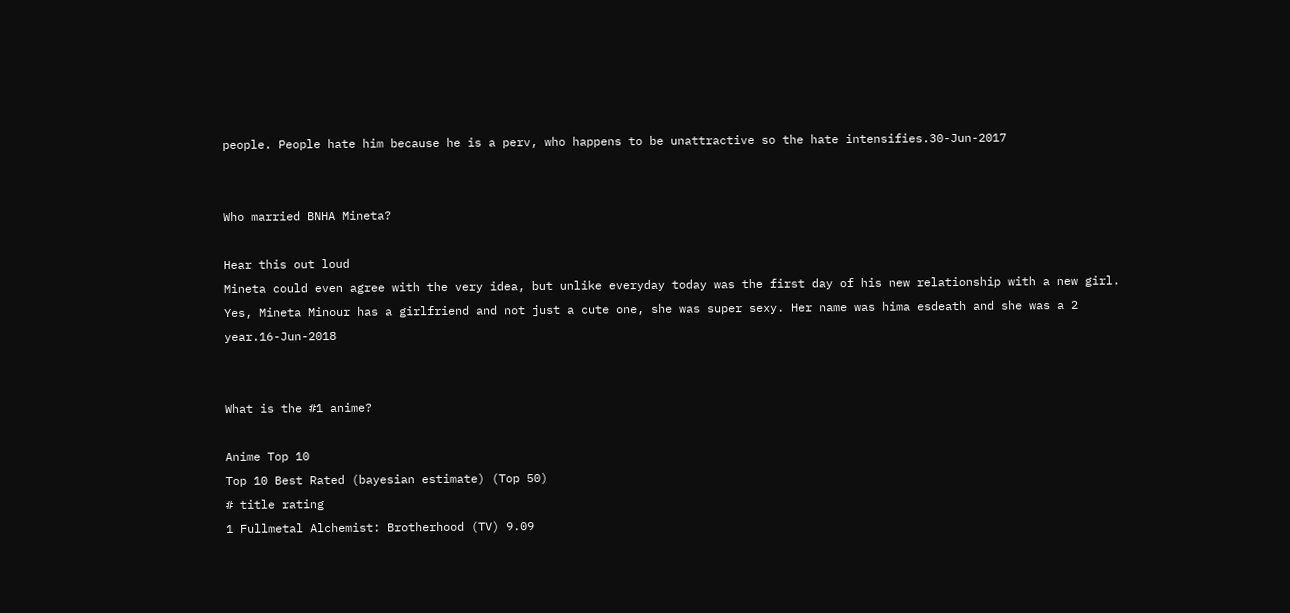people. People hate him because he is a perv, who happens to be unattractive so the hate intensifies.30-Jun-2017


Who married BNHA Mineta?

Hear this out loud
Mineta could even agree with the very idea, but unlike everyday today was the first day of his new relationship with a new girl. Yes, Mineta Minour has a girlfriend and not just a cute one, she was super sexy. Her name was hima esdeath and she was a 2 year.16-Jun-2018


What is the #1 anime?

Anime Top 10
Top 10 Best Rated (bayesian estimate) (Top 50)
# title rating
1 Fullmetal Alchemist: Brotherhood (TV) 9.09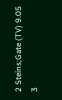2 Steins;Gate (TV) 9.05
3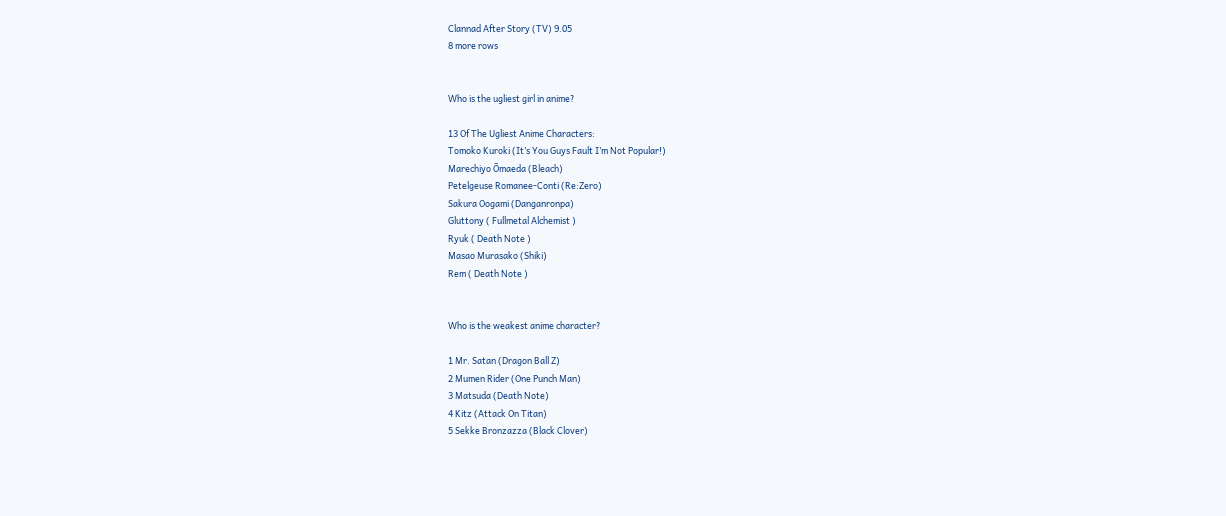Clannad After Story (TV) 9.05
8 more rows


Who is the ugliest girl in anime?

13 Of The Ugliest Anime Characters:
Tomoko Kuroki (It’s You Guys Fault I’m Not Popular!)
Marechiyo Ōmaeda (Bleach)
Petelgeuse Romanee-Conti (Re:Zero)
Sakura Oogami (Danganronpa)
Gluttony ( Fullmetal Alchemist )
Ryuk ( Death Note )
Masao Murasako (Shiki)
Rem ( Death Note )


Who is the weakest anime character?

1 Mr. Satan (Dragon Ball Z)
2 Mumen Rider (One Punch Man)
3 Matsuda (Death Note)
4 Kitz (Attack On Titan)
5 Sekke Bronzazza (Black Clover)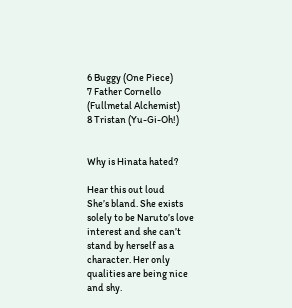6 Buggy (One Piece)
7 Father Cornello (Fullmetal Alchemist)
8 Tristan (Yu-Gi-Oh!)


Why is Hinata hated?

Hear this out loud
She’s bland. She exists solely to be Naruto’s love interest and she can’t stand by herself as a character. Her only qualities are being nice and shy.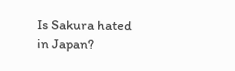Is Sakura hated in Japan?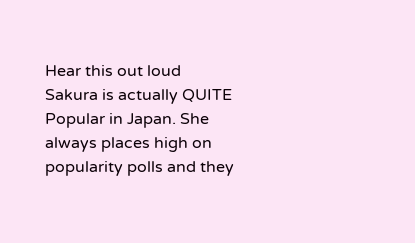Hear this out loud
Sakura is actually QUITE Popular in Japan. She always places high on popularity polls and they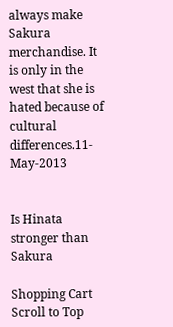always make Sakura merchandise. It is only in the west that she is hated because of cultural differences.11-May-2013


Is Hinata stronger than Sakura

Shopping Cart
Scroll to Top